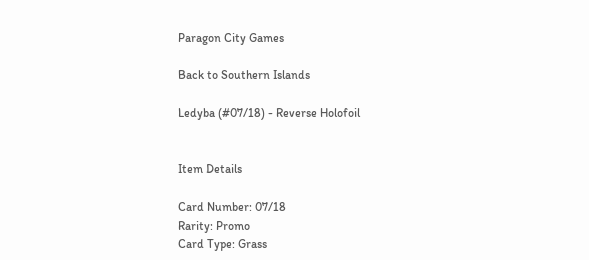Paragon City Games

Back to Southern Islands

Ledyba (#07/18) - Reverse Holofoil


Item Details

Card Number: 07/18
Rarity: Promo
Card Type: Grass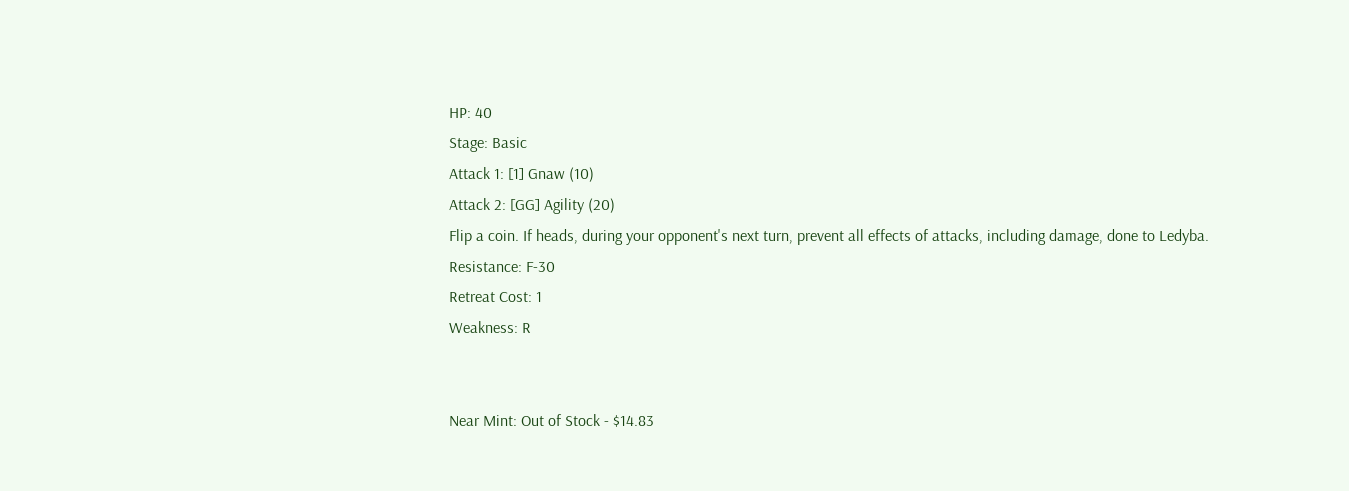HP: 40
Stage: Basic
Attack 1: [1] Gnaw (10)
Attack 2: [GG] Agility (20)
Flip a coin. If heads, during your opponent's next turn, prevent all effects of attacks, including damage, done to Ledyba.
Resistance: F-30
Retreat Cost: 1
Weakness: R


Near Mint: Out of Stock - $14.83